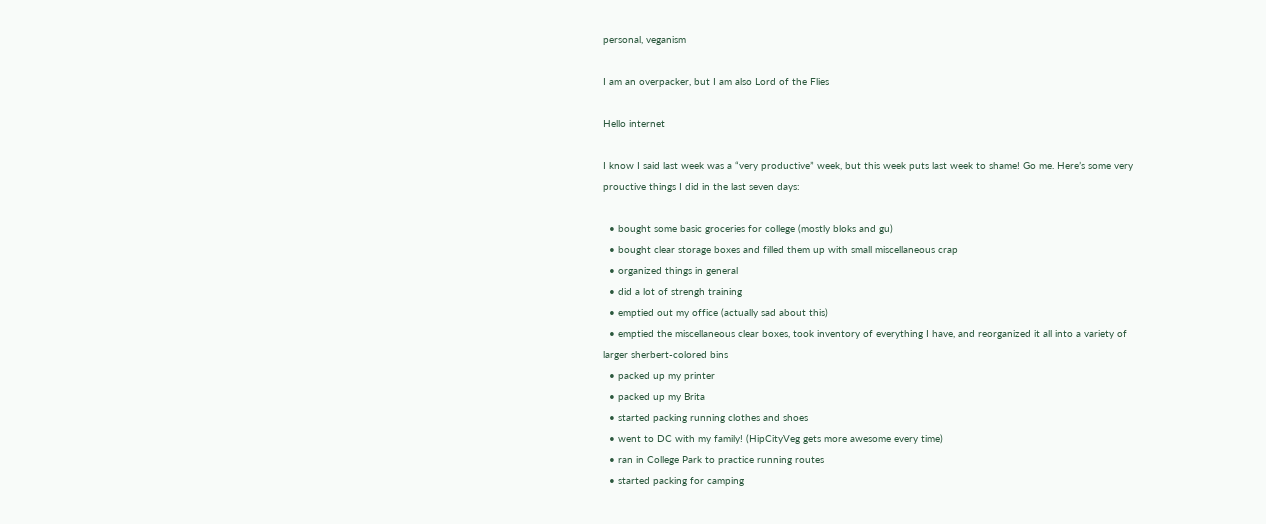personal, veganism

I am an overpacker, but I am also Lord of the Flies

Hello internet

I know I said last week was a “very productive” week, but this week puts last week to shame! Go me. Here’s some very prouctive things I did in the last seven days:

  • bought some basic groceries for college (mostly bloks and gu)
  • bought clear storage boxes and filled them up with small miscellaneous crap
  • organized things in general
  • did a lot of strengh training
  • emptied out my office (actually sad about this)
  • emptied the miscellaneous clear boxes, took inventory of everything I have, and reorganized it all into a variety of larger sherbert-colored bins
  • packed up my printer
  • packed up my Brita
  • started packing running clothes and shoes
  • went to DC with my family! (HipCityVeg gets more awesome every time)
  • ran in College Park to practice running routes
  • started packing for camping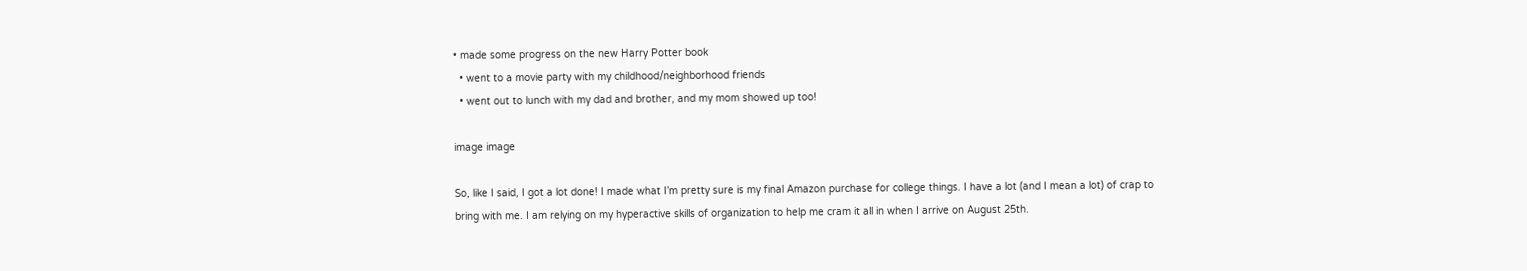• made some progress on the new Harry Potter book
  • went to a movie party with my childhood/neighborhood friends
  • went out to lunch with my dad and brother, and my mom showed up too!

image image

So, like I said, I got a lot done! I made what I’m pretty sure is my final Amazon purchase for college things. I have a lot (and I mean a lot) of crap to bring with me. I am relying on my hyperactive skills of organization to help me cram it all in when I arrive on August 25th.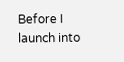Before I launch into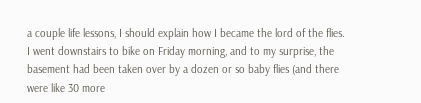a couple life lessons, I should explain how I became the lord of the flies. I went downstairs to bike on Friday morning, and to my surprise, the basement had been taken over by a dozen or so baby flies (and there were like 30 more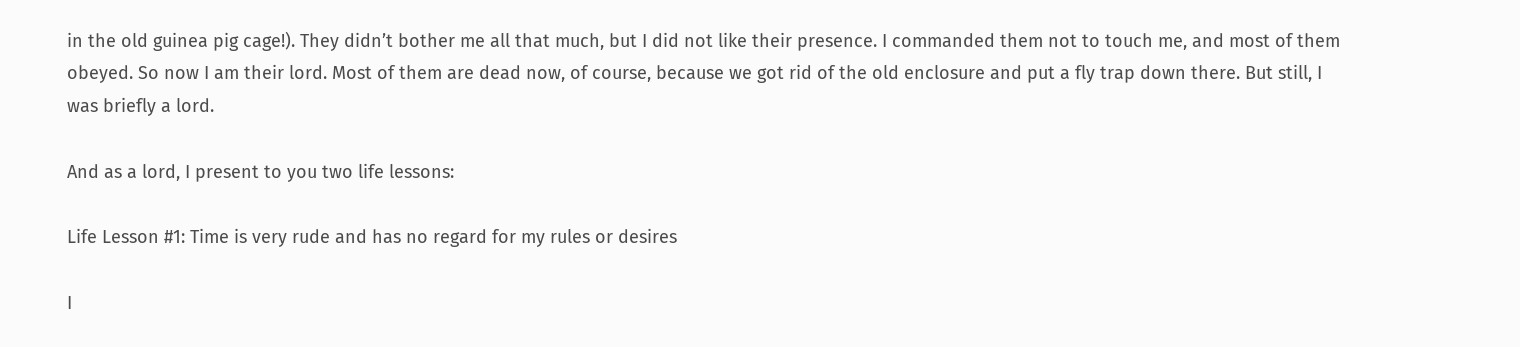in the old guinea pig cage!). They didn’t bother me all that much, but I did not like their presence. I commanded them not to touch me, and most of them obeyed. So now I am their lord. Most of them are dead now, of course, because we got rid of the old enclosure and put a fly trap down there. But still, I was briefly a lord.

And as a lord, I present to you two life lessons:

Life Lesson #1: Time is very rude and has no regard for my rules or desires

I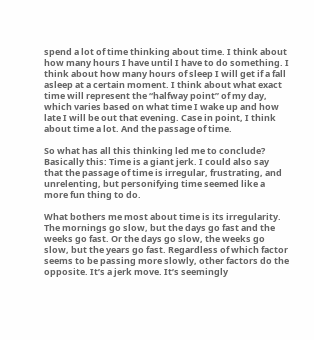spend a lot of time thinking about time. I think about how many hours I have until I have to do something. I think about how many hours of sleep I will get if a fall asleep at a certain moment. I think about what exact time will represent the “halfway point” of my day, which varies based on what time I wake up and how late I will be out that evening. Case in point, I think about time a lot. And the passage of time.

So what has all this thinking led me to conclude? Basically this: Time is a giant jerk. I could also say that the passage of time is irregular, frustrating, and unrelenting, but personifying time seemed like a more fun thing to do.

What bothers me most about time is its irregularity. The mornings go slow, but the days go fast and the weeks go fast. Or the days go slow, the weeks go slow, but the years go fast. Regardless of which factor seems to be passing more slowly, other factors do the opposite. It’s a jerk move. It’s seemingly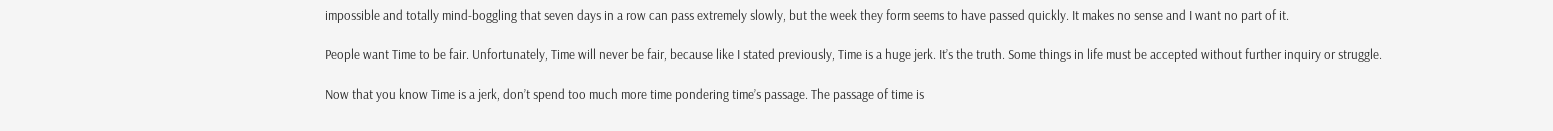impossible and totally mind-boggling that seven days in a row can pass extremely slowly, but the week they form seems to have passed quickly. It makes no sense and I want no part of it.

People want Time to be fair. Unfortunately, Time will never be fair, because like I stated previously, Time is a huge jerk. It’s the truth. Some things in life must be accepted without further inquiry or struggle.

Now that you know Time is a jerk, don’t spend too much more time pondering time’s passage. The passage of time is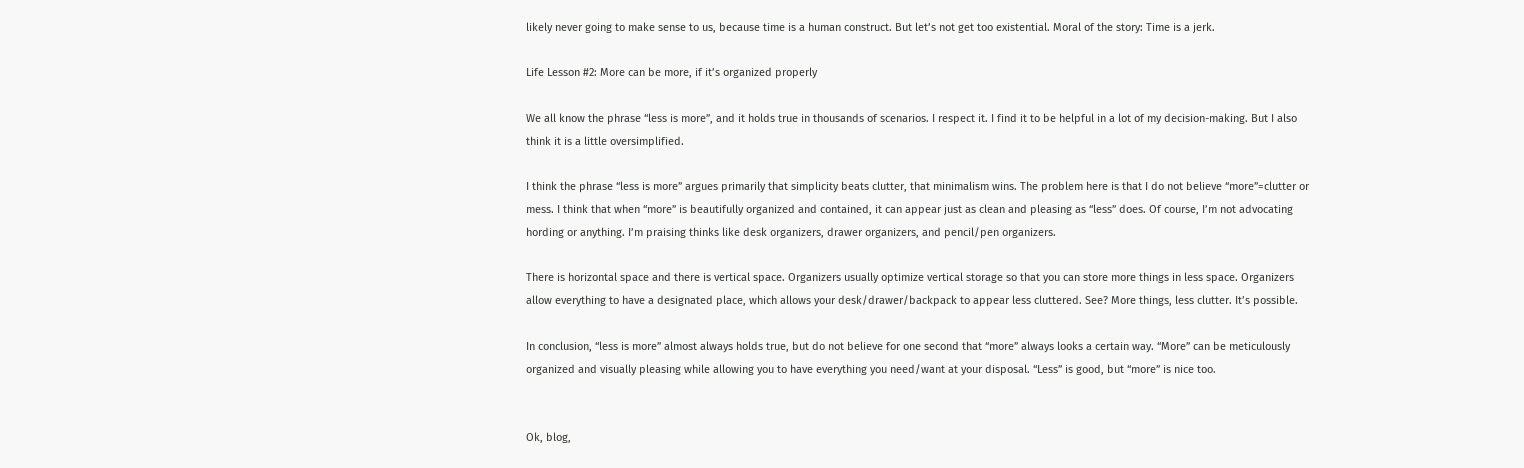likely never going to make sense to us, because time is a human construct. But let’s not get too existential. Moral of the story: Time is a jerk.

Life Lesson #2: More can be more, if it’s organized properly

We all know the phrase “less is more”, and it holds true in thousands of scenarios. I respect it. I find it to be helpful in a lot of my decision-making. But I also think it is a little oversimplified.

I think the phrase “less is more” argues primarily that simplicity beats clutter, that minimalism wins. The problem here is that I do not believe “more”=clutter or mess. I think that when “more” is beautifully organized and contained, it can appear just as clean and pleasing as “less” does. Of course, I’m not advocating hording or anything. I’m praising thinks like desk organizers, drawer organizers, and pencil/pen organizers.

There is horizontal space and there is vertical space. Organizers usually optimize vertical storage so that you can store more things in less space. Organizers allow everything to have a designated place, which allows your desk/drawer/backpack to appear less cluttered. See? More things, less clutter. It’s possible.

In conclusion, “less is more” almost always holds true, but do not believe for one second that “more” always looks a certain way. “More” can be meticulously organized and visually pleasing while allowing you to have everything you need/want at your disposal. “Less” is good, but “more” is nice too.


Ok, blog,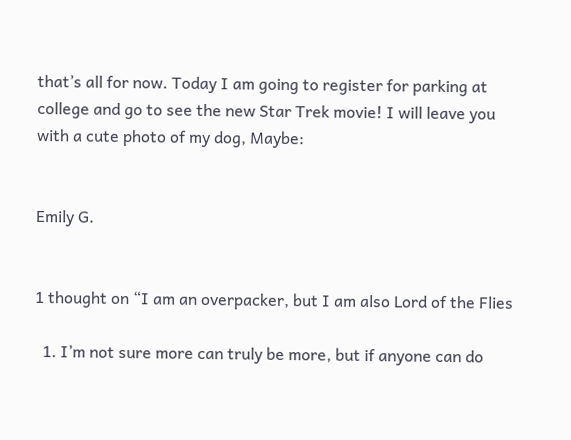that’s all for now. Today I am going to register for parking at college and go to see the new Star Trek movie! I will leave you with a cute photo of my dog, Maybe:


Emily G.


1 thought on “I am an overpacker, but I am also Lord of the Flies

  1. I’m not sure more can truly be more, but if anyone can do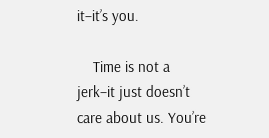it–it’s you.

    Time is not a jerk–it just doesn’t care about us. You’re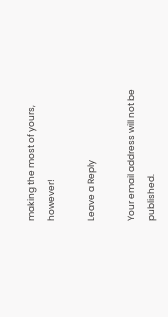making the most of yours, however!

Leave a Reply

Your email address will not be published.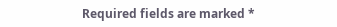Required fields are marked *